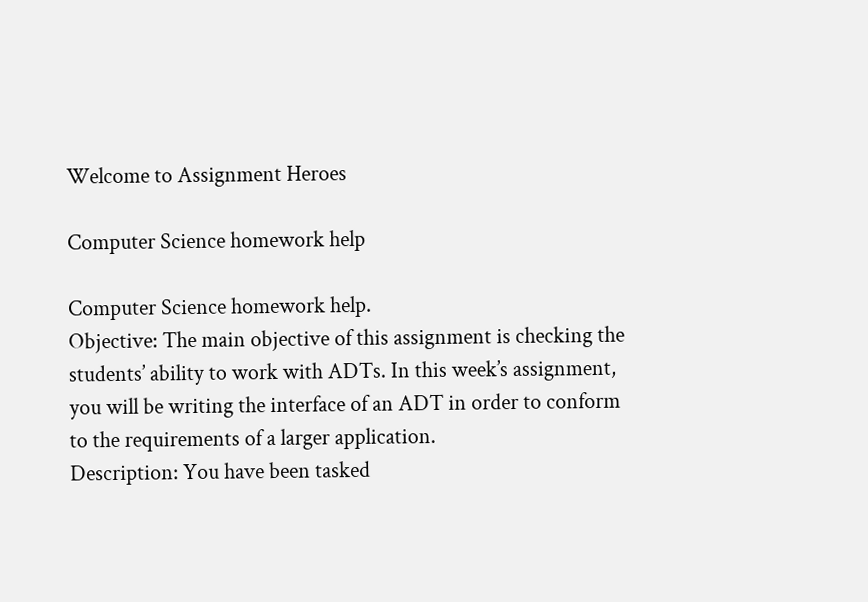Welcome to Assignment Heroes

Computer Science homework help

Computer Science homework help.
Objective: The main objective of this assignment is checking the students’ ability to work with ADTs. In this week’s assignment, you will be writing the interface of an ADT in order to conform to the requirements of a larger application.
Description: You have been tasked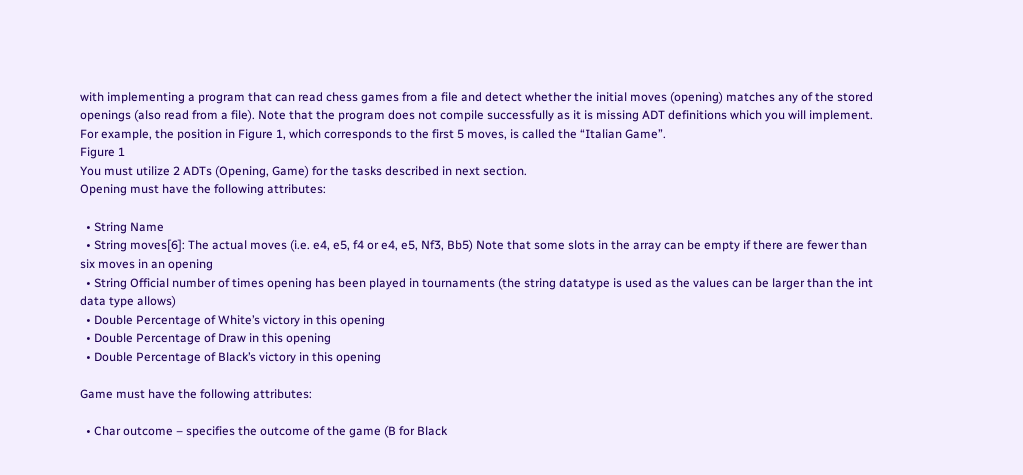with implementing a program that can read chess games from a file and detect whether the initial moves (opening) matches any of the stored openings (also read from a file). Note that the program does not compile successfully as it is missing ADT definitions which you will implement.
For example, the position in Figure 1, which corresponds to the first 5 moves, is called the “Italian Game”.
Figure 1
You must utilize 2 ADTs (Opening, Game) for the tasks described in next section.
Opening must have the following attributes:

  • String Name
  • String moves[6]: The actual moves (i.e. e4, e5, f4 or e4, e5, Nf3, Bb5) Note that some slots in the array can be empty if there are fewer than six moves in an opening
  • String Official number of times opening has been played in tournaments (the string datatype is used as the values can be larger than the int data type allows)
  • Double Percentage of White’s victory in this opening
  • Double Percentage of Draw in this opening
  • Double Percentage of Black’s victory in this opening

Game must have the following attributes:

  • Char outcome – specifies the outcome of the game (B for Black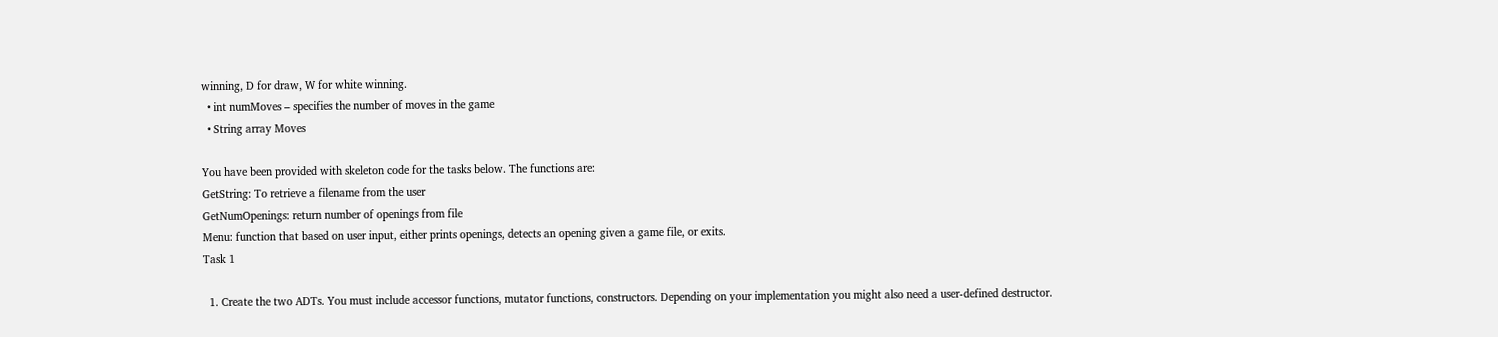winning, D for draw, W for white winning.
  • int numMoves – specifies the number of moves in the game
  • String array Moves

You have been provided with skeleton code for the tasks below. The functions are:
GetString: To retrieve a filename from the user
GetNumOpenings: return number of openings from file
Menu: function that based on user input, either prints openings, detects an opening given a game file, or exits.
Task 1

  1. Create the two ADTs. You must include accessor functions, mutator functions, constructors. Depending on your implementation you might also need a user-defined destructor.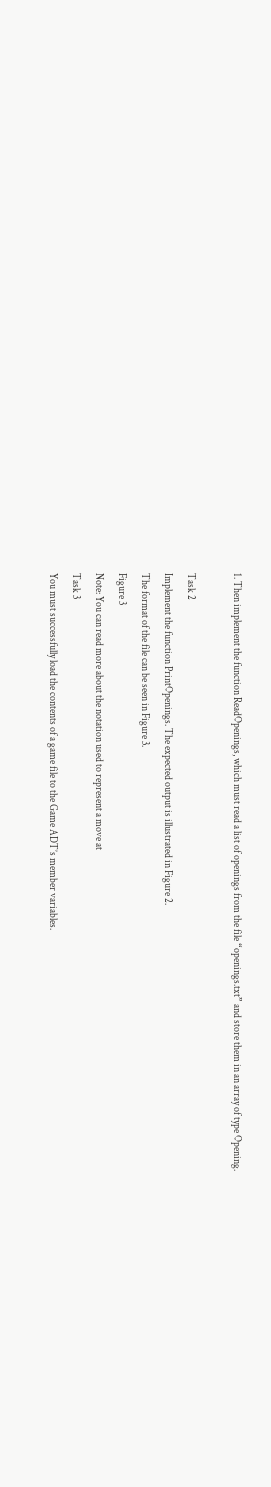1. Then implement the function ReadOpenings, which must read a list of openings from the file “openings.txt” and store them in an array of type Opening.

Task 2
Implement the function PrintOpenings. The expected output is illustrated in Figure 2.
The format of the file can be seen in Figure 3.
Figure 3
Note: You can read more about the notation used to represent a move at
Task 3
You must successfully load the contents of a game file to the Game ADT’s member variables.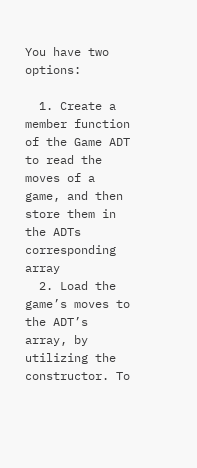You have two options:

  1. Create a member function of the Game ADT to read the moves of a game, and then store them in the ADTs corresponding array
  2. Load the game’s moves to the ADT’s array, by utilizing the constructor. To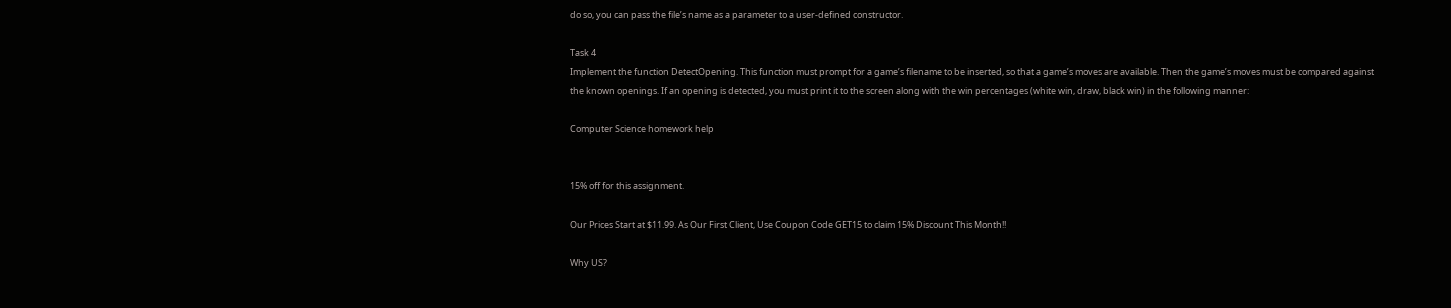do so, you can pass the file’s name as a parameter to a user-defined constructor.

Task 4
Implement the function DetectOpening. This function must prompt for a game’s filename to be inserted, so that a game’s moves are available. Then the game’s moves must be compared against the known openings. If an opening is detected, you must print it to the screen along with the win percentages (white win, draw, black win) in the following manner:

Computer Science homework help


15% off for this assignment.

Our Prices Start at $11.99. As Our First Client, Use Coupon Code GET15 to claim 15% Discount This Month!!

Why US?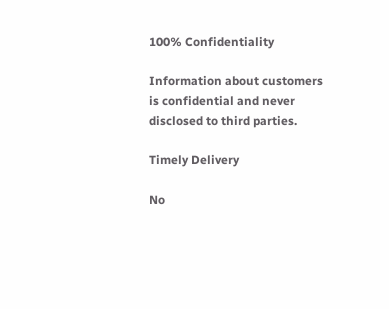100% Confidentiality

Information about customers is confidential and never disclosed to third parties.

Timely Delivery

No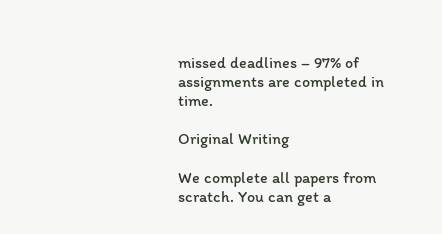missed deadlines – 97% of assignments are completed in time.

Original Writing

We complete all papers from scratch. You can get a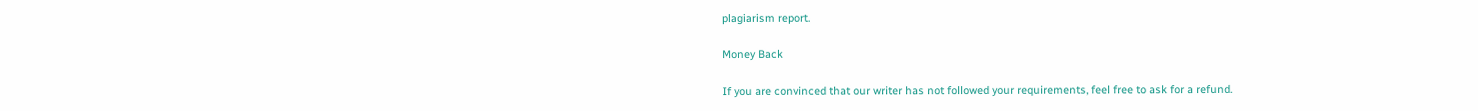plagiarism report.

Money Back

If you are convinced that our writer has not followed your requirements, feel free to ask for a refund.